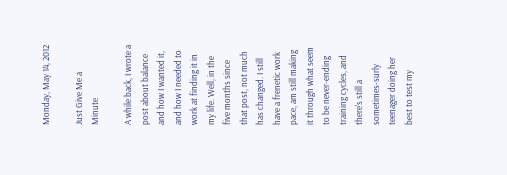Monday, May 14, 2012

Just Give Me a Minute

A while back, I wrote a post about balance and how I wanted it, and how I needed to work at finding it in my life. Well, in the five months since that post, not much has changed. I still have a frenetic work pace, am still making it through what seem to be never-ending training cycles, and there's still a sometimes-surly teenager doing her best to test my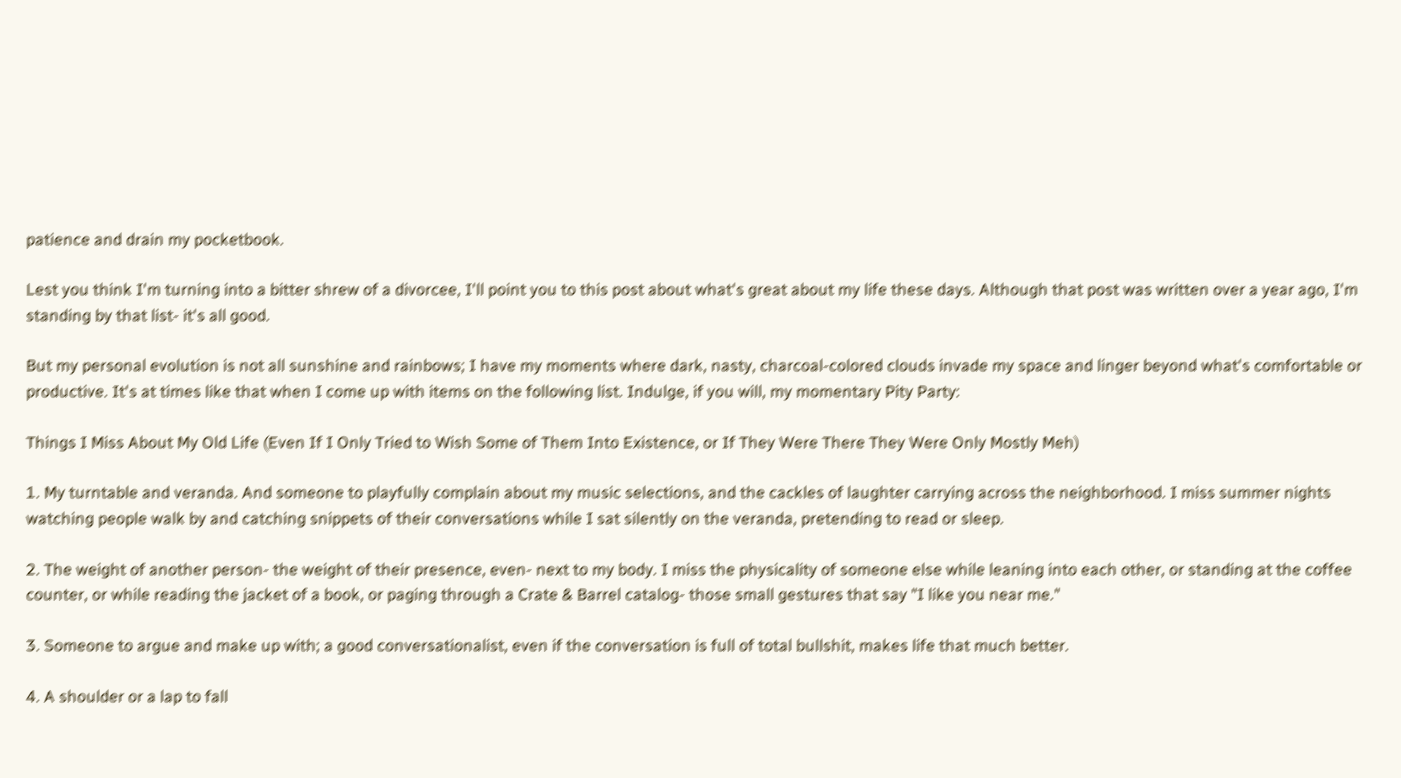patience and drain my pocketbook.

Lest you think I'm turning into a bitter shrew of a divorcee, I'll point you to this post about what's great about my life these days. Although that post was written over a year ago, I'm standing by that list- it's all good.

But my personal evolution is not all sunshine and rainbows; I have my moments where dark, nasty, charcoal-colored clouds invade my space and linger beyond what's comfortable or productive. It's at times like that when I come up with items on the following list. Indulge, if you will, my momentary Pity Party:

Things I Miss About My Old Life (Even If I Only Tried to Wish Some of Them Into Existence, or If They Were There They Were Only Mostly Meh)

1. My turntable and veranda. And someone to playfully complain about my music selections, and the cackles of laughter carrying across the neighborhood. I miss summer nights watching people walk by and catching snippets of their conversations while I sat silently on the veranda, pretending to read or sleep.

2. The weight of another person- the weight of their presence, even- next to my body. I miss the physicality of someone else while leaning into each other, or standing at the coffee counter, or while reading the jacket of a book, or paging through a Crate & Barrel catalog- those small gestures that say "I like you near me."

3. Someone to argue and make up with; a good conversationalist, even if the conversation is full of total bullshit, makes life that much better.

4. A shoulder or a lap to fall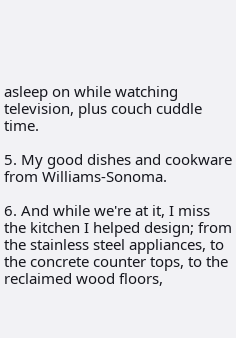asleep on while watching television, plus couch cuddle time.

5. My good dishes and cookware from Williams-Sonoma.

6. And while we're at it, I miss the kitchen I helped design; from the stainless steel appliances, to the concrete counter tops, to the reclaimed wood floors,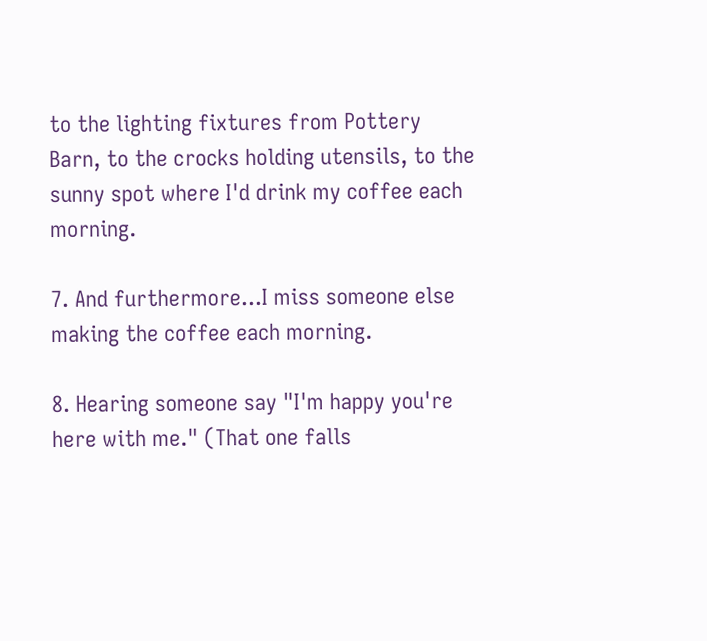to the lighting fixtures from Pottery Barn, to the crocks holding utensils, to the sunny spot where I'd drink my coffee each morning.

7. And furthermore...I miss someone else making the coffee each morning.

8. Hearing someone say "I'm happy you're here with me." (That one falls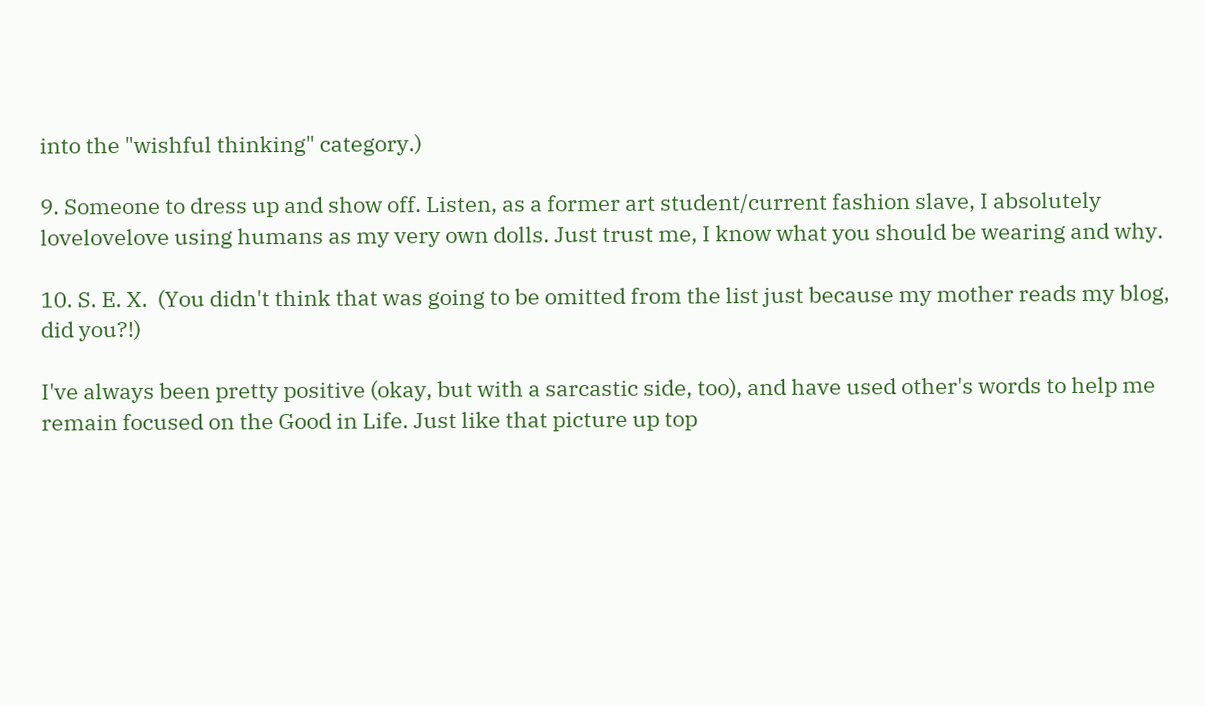into the "wishful thinking" category.)

9. Someone to dress up and show off. Listen, as a former art student/current fashion slave, I absolutely lovelovelove using humans as my very own dolls. Just trust me, I know what you should be wearing and why.

10. S. E. X.  (You didn't think that was going to be omitted from the list just because my mother reads my blog, did you?!)

I've always been pretty positive (okay, but with a sarcastic side, too), and have used other's words to help me remain focused on the Good in Life. Just like that picture up top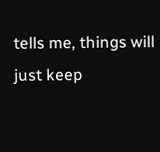tells me, things will just keep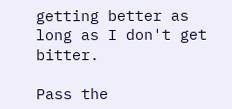getting better as long as I don't get bitter.

Pass the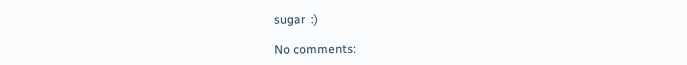sugar  :)

No comments: